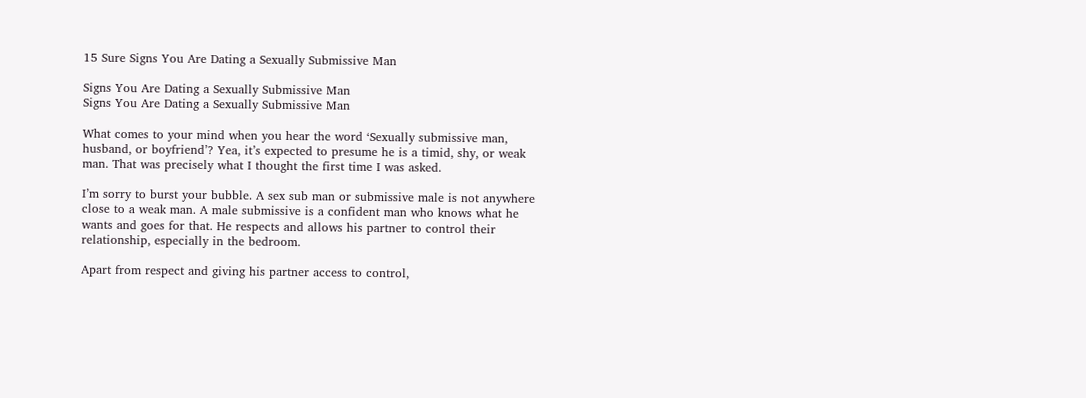15 Sure Signs You Are Dating a Sexually Submissive Man

Signs You Are Dating a Sexually Submissive Man
Signs You Are Dating a Sexually Submissive Man

What comes to your mind when you hear the word ‘Sexually submissive man, husband, or boyfriend’? Yea, it’s expected to presume he is a timid, shy, or weak man. That was precisely what I thought the first time I was asked.

I’m sorry to burst your bubble. A sex sub man or submissive male is not anywhere close to a weak man. A male submissive is a confident man who knows what he wants and goes for that. He respects and allows his partner to control their relationship, especially in the bedroom.

Apart from respect and giving his partner access to control,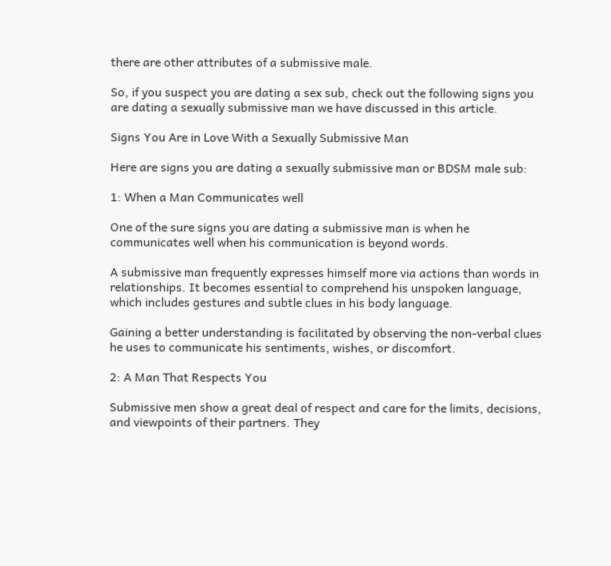there are other attributes of a submissive male.

So, if you suspect you are dating a sex sub, check out the following signs you are dating a sexually submissive man we have discussed in this article.

Signs You Are in Love With a Sexually Submissive Man

Here are signs you are dating a sexually submissive man or BDSM male sub:

1: When a Man Communicates well

One of the sure signs you are dating a submissive man is when he communicates well when his communication is beyond words.

A submissive man frequently expresses himself more via actions than words in relationships. It becomes essential to comprehend his unspoken language, which includes gestures and subtle clues in his body language.

Gaining a better understanding is facilitated by observing the non-verbal clues he uses to communicate his sentiments, wishes, or discomfort.

2: A Man That Respects You

Submissive men show a great deal of respect and care for the limits, decisions, and viewpoints of their partners. They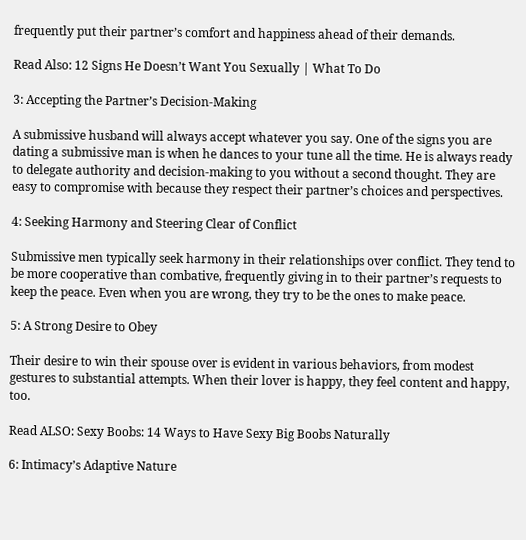frequently put their partner’s comfort and happiness ahead of their demands.

Read Also: 12 Signs He Doesn’t Want You Sexually | What To Do

3: Accepting the Partner’s Decision-Making

A submissive husband will always accept whatever you say. One of the signs you are dating a submissive man is when he dances to your tune all the time. He is always ready to delegate authority and decision-making to you without a second thought. They are easy to compromise with because they respect their partner’s choices and perspectives.

4: Seeking Harmony and Steering Clear of Conflict

Submissive men typically seek harmony in their relationships over conflict. They tend to be more cooperative than combative, frequently giving in to their partner’s requests to keep the peace. Even when you are wrong, they try to be the ones to make peace.

5: A Strong Desire to Obey

Their desire to win their spouse over is evident in various behaviors, from modest gestures to substantial attempts. When their lover is happy, they feel content and happy, too.

Read ALSO: Sexy Boobs: 14 Ways to Have Sexy Big Boobs Naturally

6: Intimacy’s Adaptive Nature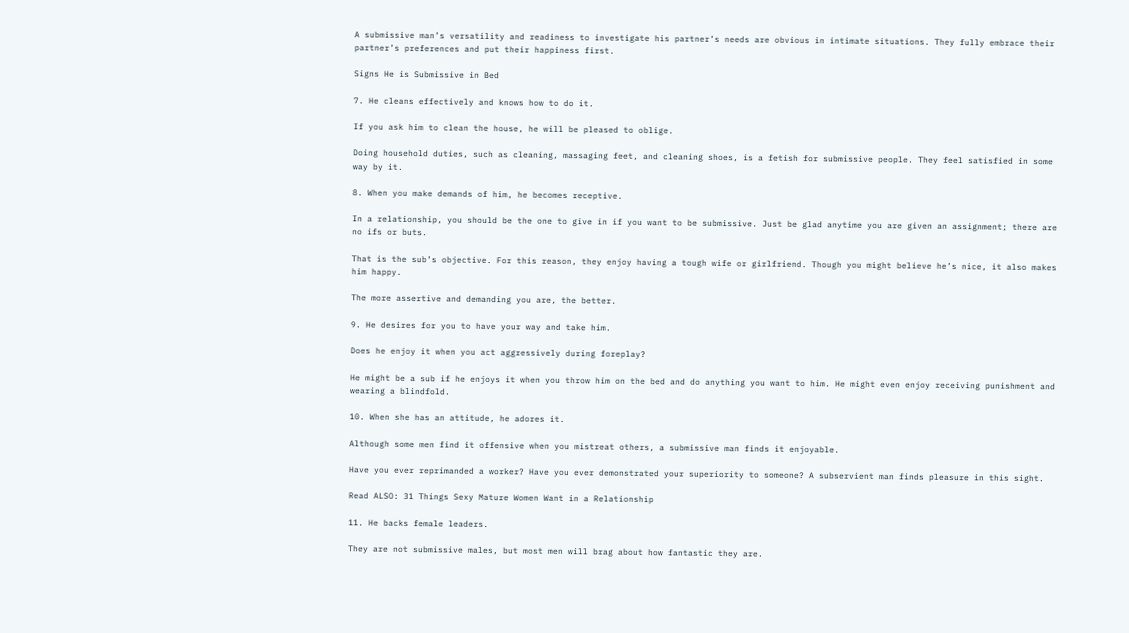A submissive man’s versatility and readiness to investigate his partner’s needs are obvious in intimate situations. They fully embrace their partner’s preferences and put their happiness first.

Signs He is Submissive in Bed

7. He cleans effectively and knows how to do it.

If you ask him to clean the house, he will be pleased to oblige.

Doing household duties, such as cleaning, massaging feet, and cleaning shoes, is a fetish for submissive people. They feel satisfied in some way by it.

8. When you make demands of him, he becomes receptive.

In a relationship, you should be the one to give in if you want to be submissive. Just be glad anytime you are given an assignment; there are no ifs or buts.

That is the sub’s objective. For this reason, they enjoy having a tough wife or girlfriend. Though you might believe he’s nice, it also makes him happy.

The more assertive and demanding you are, the better.

9. He desires for you to have your way and take him.

Does he enjoy it when you act aggressively during foreplay?

He might be a sub if he enjoys it when you throw him on the bed and do anything you want to him. He might even enjoy receiving punishment and wearing a blindfold.

10. When she has an attitude, he adores it.

Although some men find it offensive when you mistreat others, a submissive man finds it enjoyable.

Have you ever reprimanded a worker? Have you ever demonstrated your superiority to someone? A subservient man finds pleasure in this sight.

Read ALSO: 31 Things Sexy Mature Women Want in a Relationship

11. He backs female leaders.

They are not submissive males, but most men will brag about how fantastic they are.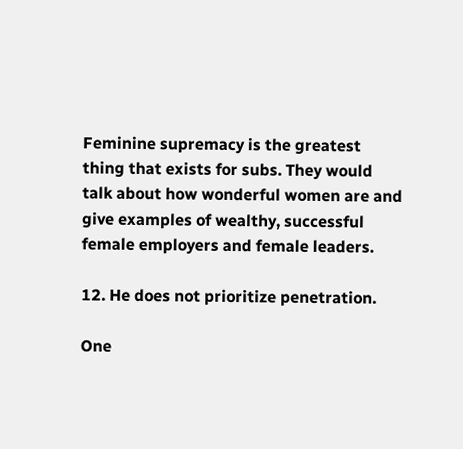Feminine supremacy is the greatest thing that exists for subs. They would talk about how wonderful women are and give examples of wealthy, successful female employers and female leaders.

12. He does not prioritize penetration.

One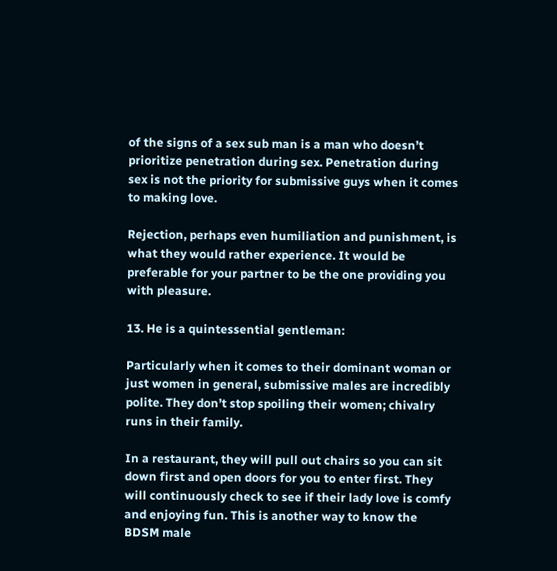of the signs of a sex sub man is a man who doesn’t prioritize penetration during sex. Penetration during sex is not the priority for submissive guys when it comes to making love.

Rejection, perhaps even humiliation and punishment, is what they would rather experience. It would be preferable for your partner to be the one providing you with pleasure.

13. He is a quintessential gentleman:

Particularly when it comes to their dominant woman or just women in general, submissive males are incredibly polite. They don’t stop spoiling their women; chivalry runs in their family.

In a restaurant, they will pull out chairs so you can sit down first and open doors for you to enter first. They will continuously check to see if their lady love is comfy and enjoying fun. This is another way to know the BDSM male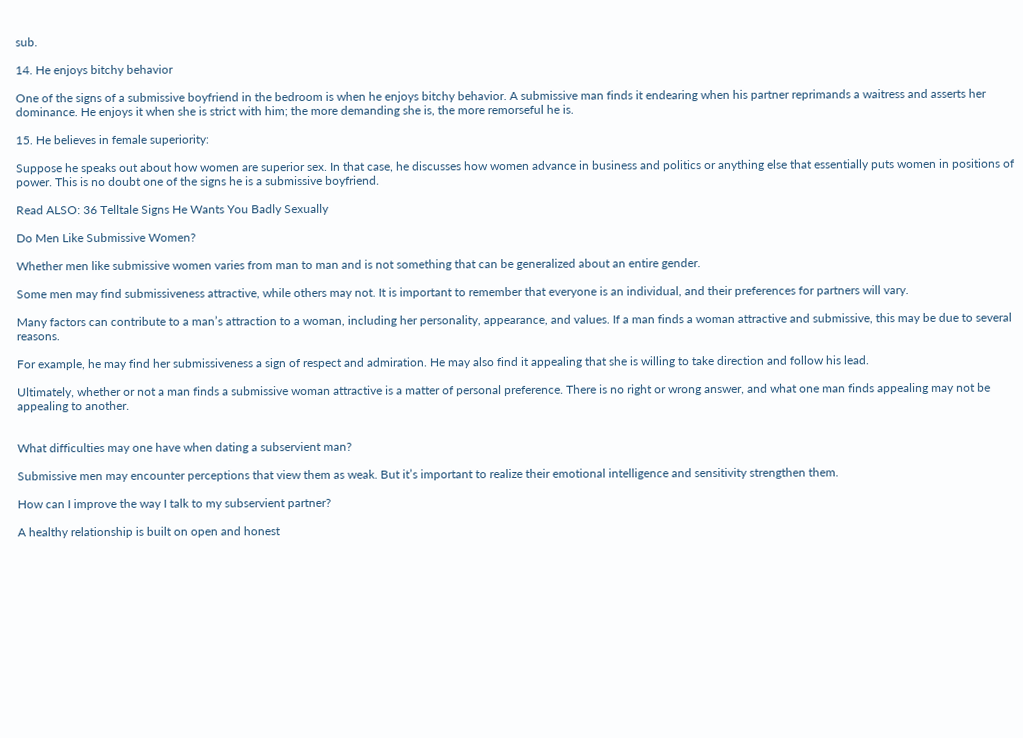sub.

14. He enjoys bitchy behavior

One of the signs of a submissive boyfriend in the bedroom is when he enjoys bitchy behavior. A submissive man finds it endearing when his partner reprimands a waitress and asserts her dominance. He enjoys it when she is strict with him; the more demanding she is, the more remorseful he is.

15. He believes in female superiority:

Suppose he speaks out about how women are superior sex. In that case, he discusses how women advance in business and politics or anything else that essentially puts women in positions of power. This is no doubt one of the signs he is a submissive boyfriend.

Read ALSO: 36 Telltale Signs He Wants You Badly Sexually

Do Men Like Submissive Women?

Whether men like submissive women varies from man to man and is not something that can be generalized about an entire gender.

Some men may find submissiveness attractive, while others may not. It is important to remember that everyone is an individual, and their preferences for partners will vary.

Many factors can contribute to a man’s attraction to a woman, including her personality, appearance, and values. If a man finds a woman attractive and submissive, this may be due to several reasons.

For example, he may find her submissiveness a sign of respect and admiration. He may also find it appealing that she is willing to take direction and follow his lead.

Ultimately, whether or not a man finds a submissive woman attractive is a matter of personal preference. There is no right or wrong answer, and what one man finds appealing may not be appealing to another.


What difficulties may one have when dating a subservient man?

Submissive men may encounter perceptions that view them as weak. But it’s important to realize their emotional intelligence and sensitivity strengthen them.

How can I improve the way I talk to my subservient partner?

A healthy relationship is built on open and honest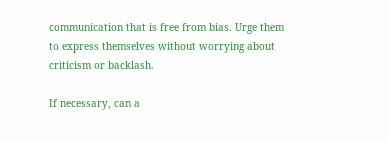communication that is free from bias. Urge them to express themselves without worrying about criticism or backlash.

If necessary, can a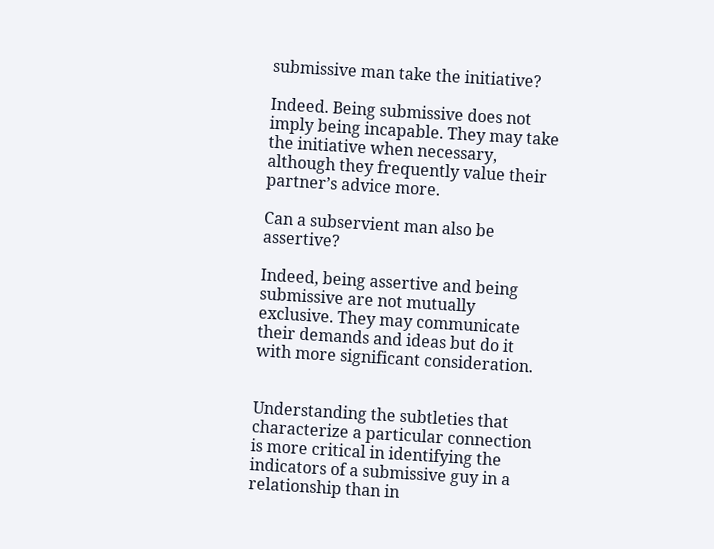submissive man take the initiative?

Indeed. Being submissive does not imply being incapable. They may take the initiative when necessary, although they frequently value their partner’s advice more.

Can a subservient man also be assertive?

Indeed, being assertive and being submissive are not mutually exclusive. They may communicate their demands and ideas but do it with more significant consideration.


Understanding the subtleties that characterize a particular connection is more critical in identifying the indicators of a submissive guy in a relationship than in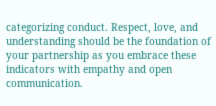categorizing conduct. Respect, love, and understanding should be the foundation of your partnership as you embrace these indicators with empathy and open communication.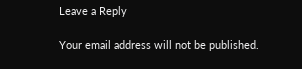Leave a Reply

Your email address will not be published.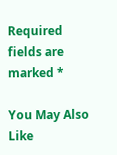Required fields are marked *

You May Also Like